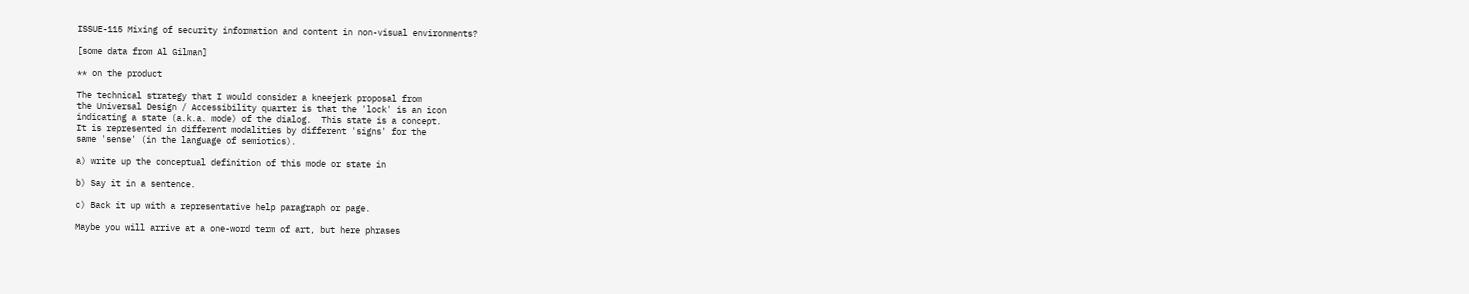ISSUE-115 Mixing of security information and content in non-visual environments?

[some data from Al Gilman]

** on the product

The technical strategy that I would consider a kneejerk proposal from
the Universal Design / Accessibility quarter is that the 'lock' is an icon
indicating a state (a.k.a. mode) of the dialog.  This state is a concept.
It is represented in different modalities by different 'signs' for the
same 'sense' (in the language of semiotics).

a) write up the conceptual definition of this mode or state in

b) Say it in a sentence.

c) Back it up with a representative help paragraph or page.

Maybe you will arrive at a one-word term of art, but here phrases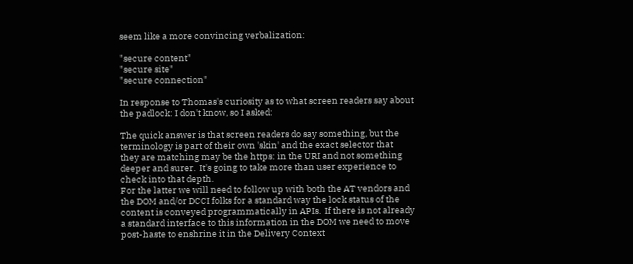seem like a more convincing verbalization:

"secure content"
"secure site"
"secure connection"

In response to Thomas's curiosity as to what screen readers say about
the padlock: I don't know, so I asked:

The quick answer is that screen readers do say something, but the
terminology is part of their own 'skin' and the exact selector that
they are matching may be the https: in the URI and not something
deeper and surer.  It's going to take more than user experience to
check into that depth.
For the latter we will need to follow up with both the AT vendors and
the DOM and/or DCCI folks for a standard way the lock status of the
content is conveyed programmatically in APIs.  If there is not already
a standard interface to this information in the DOM we need to move
post-haste to enshrine it in the Delivery Context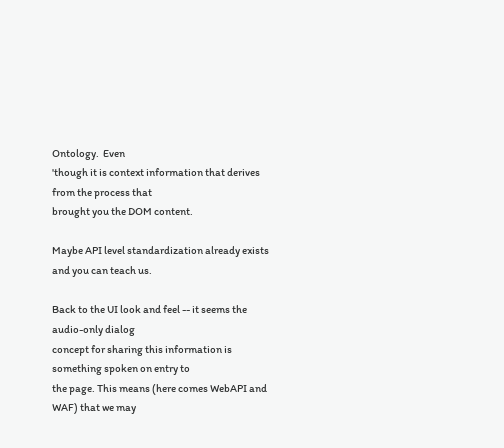Ontology.  Even
'though it is context information that derives from the process that
brought you the DOM content.

Maybe API level standardization already exists and you can teach us.

Back to the UI look and feel -- it seems the audio-only dialog
concept for sharing this information is something spoken on entry to
the page. This means (here comes WebAPI and WAF) that we may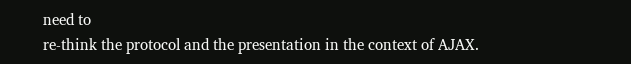need to
re-think the protocol and the presentation in the context of AJAX.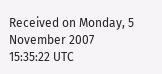Received on Monday, 5 November 2007 15:35:22 UTC